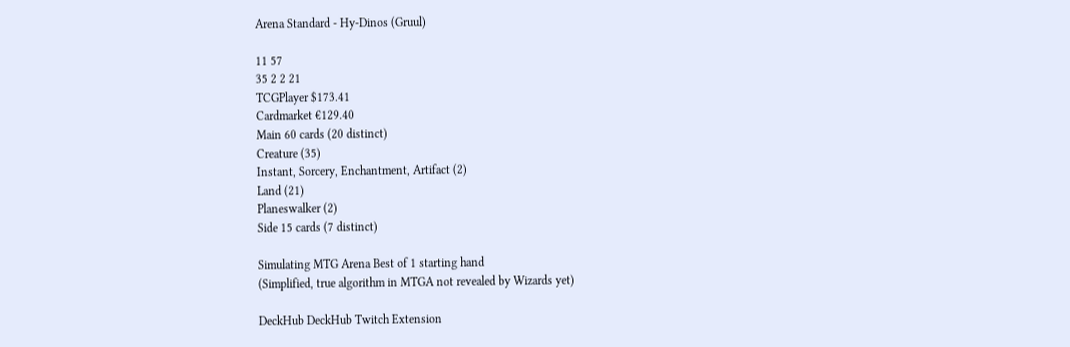Arena Standard - Hy-Dinos (Gruul)

11 57
35 2 2 21
TCGPlayer $173.41
Cardmarket €129.40
Main 60 cards (20 distinct)
Creature (35)
Instant, Sorcery, Enchantment, Artifact (2)
Land (21)
Planeswalker (2)
Side 15 cards (7 distinct)

Simulating MTG Arena Best of 1 starting hand
(Simplified, true algorithm in MTGA not revealed by Wizards yet)

DeckHub DeckHub Twitch Extension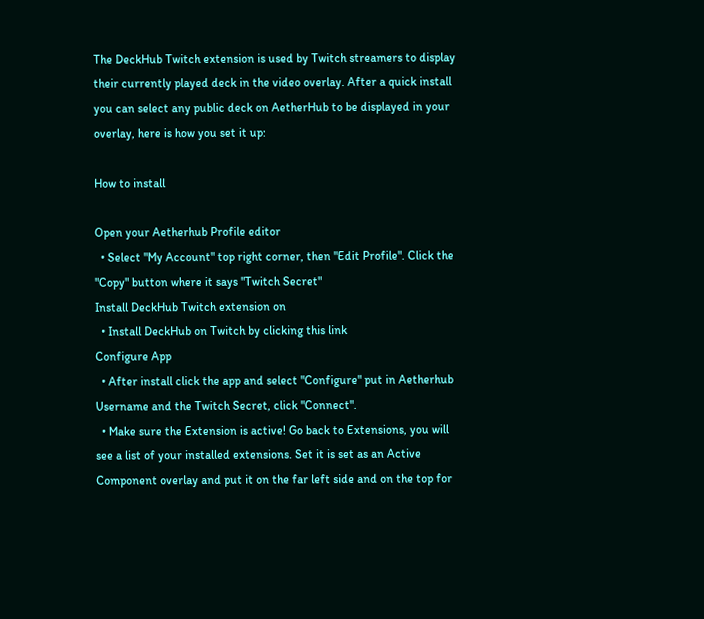The DeckHub Twitch extension is used by Twitch streamers to display their currently played deck in the video overlay. After a quick install you can select any public deck on AetherHub to be displayed in your overlay, here is how you set it up:

How to install

Open your Aetherhub Profile editor
  • Select "My Account" top right corner, then "Edit Profile". Click the "Copy" button where it says "Twitch Secret"
Install DeckHub Twitch extension on
  • Install DeckHub on Twitch by clicking this link
Configure App
  • After install click the app and select "Configure" put in Aetherhub Username and the Twitch Secret, click "Connect".
  • Make sure the Extension is active! Go back to Extensions, you will see a list of your installed extensions. Set it is set as an Active Component overlay and put it on the far left side and on the top for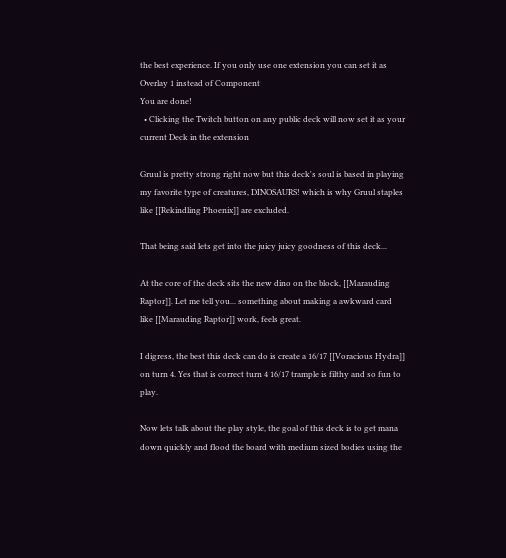the best experience. If you only use one extension you can set it as Overlay 1 instead of Component
You are done!
  • Clicking the Twitch button on any public deck will now set it as your current Deck in the extension

Gruul is pretty strong right now but this deck's soul is based in playing my favorite type of creatures, DINOSAURS! which is why Gruul staples like [[Rekindling Phoenix]] are excluded.

That being said lets get into the juicy juicy goodness of this deck...

At the core of the deck sits the new dino on the block, [[Marauding Raptor]]. Let me tell you... something about making a awkward card like [[Marauding Raptor]] work, feels great.

I digress, the best this deck can do is create a 16/17 [[Voracious Hydra]] on turn 4. Yes that is correct turn 4 16/17 trample is filthy and so fun to play.

Now lets talk about the play style, the goal of this deck is to get mana down quickly and flood the board with medium sized bodies using the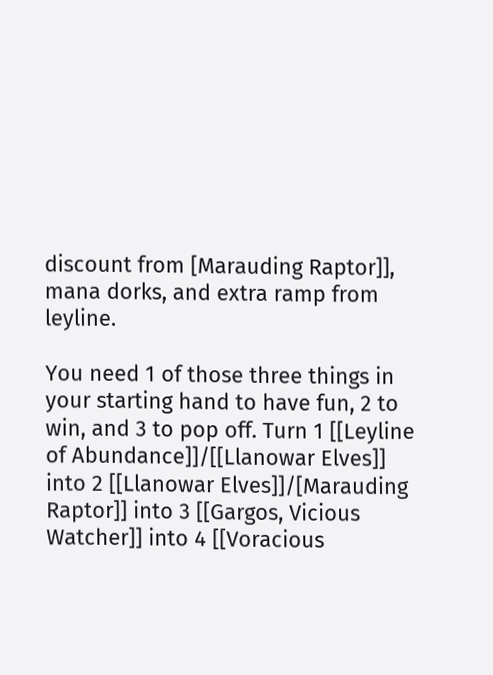discount from [Marauding Raptor]], mana dorks, and extra ramp from leyline.

You need 1 of those three things in your starting hand to have fun, 2 to win, and 3 to pop off. Turn 1 [[Leyline of Abundance]]/[[Llanowar Elves]] into 2 [[Llanowar Elves]]/[Marauding Raptor]] into 3 [[Gargos, Vicious Watcher]] into 4 [[Voracious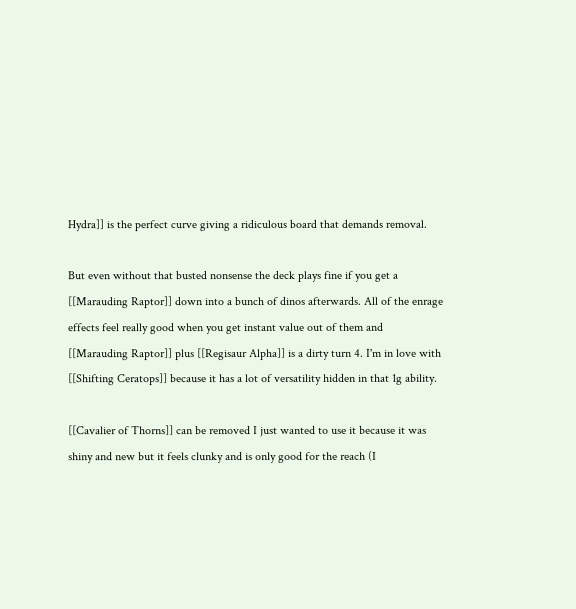Hydra]] is the perfect curve giving a ridiculous board that demands removal.

But even without that busted nonsense the deck plays fine if you get a [[Marauding Raptor]] down into a bunch of dinos afterwards. All of the enrage effects feel really good when you get instant value out of them and [[Marauding Raptor]] plus [[Regisaur Alpha]] is a dirty turn 4. I'm in love with [[Shifting Ceratops]] because it has a lot of versatility hidden in that 1g ability.

[[Cavalier of Thorns]] can be removed I just wanted to use it because it was shiny and new but it feels clunky and is only good for the reach (I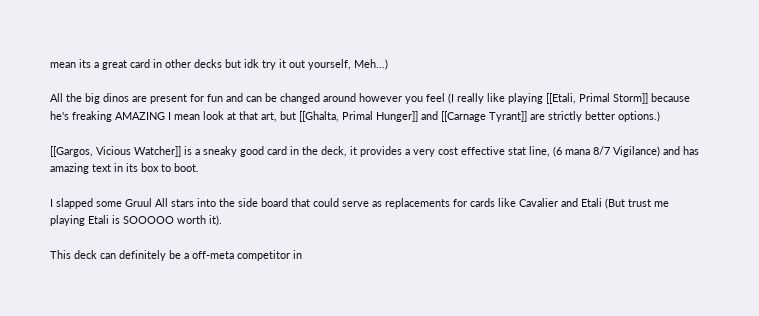mean its a great card in other decks but idk try it out yourself, Meh...)

All the big dinos are present for fun and can be changed around however you feel (I really like playing [[Etali, Primal Storm]] because he's freaking AMAZING I mean look at that art, but [[Ghalta, Primal Hunger]] and [[Carnage Tyrant]] are strictly better options.)

[[Gargos, Vicious Watcher]] is a sneaky good card in the deck, it provides a very cost effective stat line, (6 mana 8/7 Vigilance) and has amazing text in its box to boot.

I slapped some Gruul All stars into the side board that could serve as replacements for cards like Cavalier and Etali (But trust me playing Etali is SOOOOO worth it).

This deck can definitely be a off-meta competitor in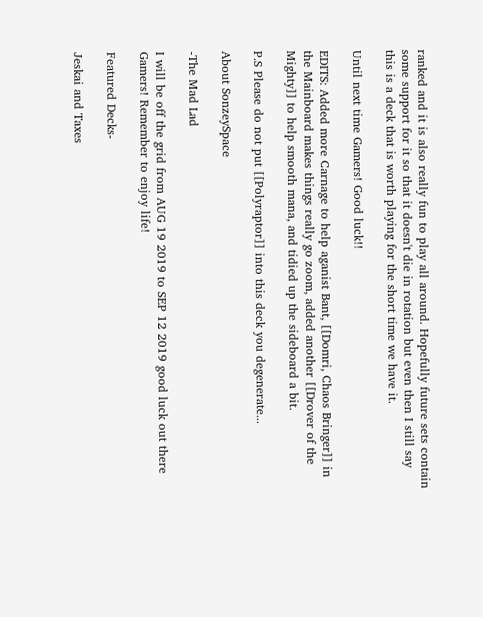ranked and it is also really fun to play all around. Hopefully future sets contain some support for it so that it doesn't die in rotation but even then I still say this is a deck that is worth playing for the short time we have it.

Until next time Gamers! Good luck!!

EDITS: Added more Carnage to help aganist Bant, [[Domri, Chaos Bringer]] in the Mainboard makes things really go zoom, added another [[Drover of the Mighty]] to help smooth mana, and tidied up the sideboard a bit.

P.S Please do not put [[Polyraptor]] into this deck you degenerate...

About SonzeySpace

-The Mad Lad

I will be off the grid from AUG 19 2019 to SEP 12 2019 good luck out there Gamers! Remember to enjoy life!

Featured Decks-

Jeskai and Taxes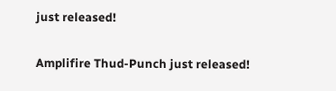just released!

Amplifire Thud-Punch just released!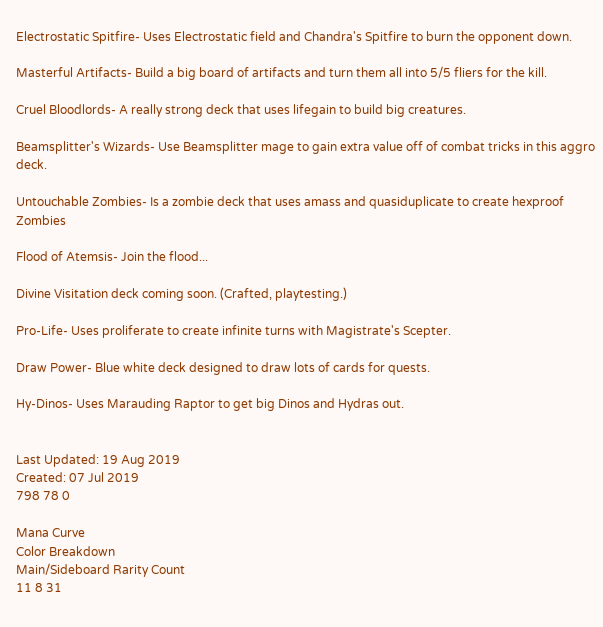Electrostatic Spitfire- Uses Electrostatic field and Chandra's Spitfire to burn the opponent down.

Masterful Artifacts- Build a big board of artifacts and turn them all into 5/5 fliers for the kill.

Cruel Bloodlords- A really strong deck that uses lifegain to build big creatures.

Beamsplitter's Wizards- Use Beamsplitter mage to gain extra value off of combat tricks in this aggro deck.

Untouchable Zombies- Is a zombie deck that uses amass and quasiduplicate to create hexproof Zombies

Flood of Atemsis- Join the flood...

Divine Visitation deck coming soon. (Crafted, playtesting.)

Pro-Life- Uses proliferate to create infinite turns with Magistrate's Scepter.

Draw Power- Blue white deck designed to draw lots of cards for quests.

Hy-Dinos- Uses Marauding Raptor to get big Dinos and Hydras out.


Last Updated: 19 Aug 2019
Created: 07 Jul 2019
798 78 0

Mana Curve
Color Breakdown
Main/Sideboard Rarity Count
11 8 31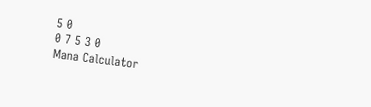5 0
0 7 5 3 0
Mana Calculator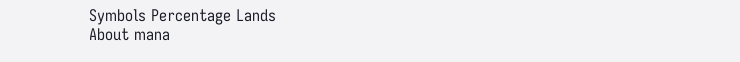Symbols Percentage Lands
About mana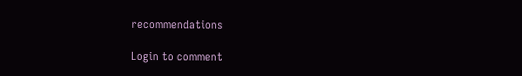recommendations

Login to comment